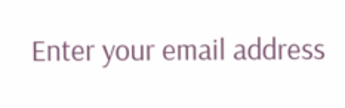Enter your email address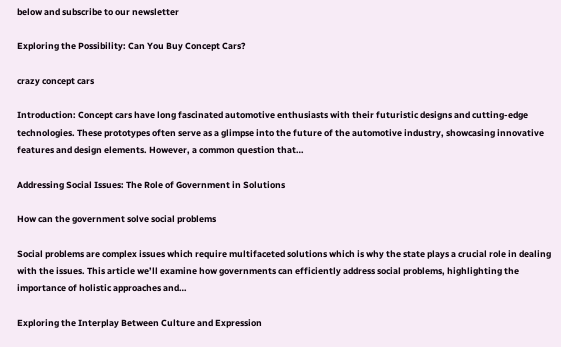below and subscribe to our newsletter

Exploring the Possibility: Can You Buy Concept Cars?

crazy concept cars

Introduction: Concept cars have long fascinated automotive enthusiasts with their futuristic designs and cutting-edge technologies. These prototypes often serve as a glimpse into the future of the automotive industry, showcasing innovative features and design elements. However, a common question that…

Addressing Social Issues: The Role of Government in Solutions

How can the government solve social problems

Social problems are complex issues which require multifaceted solutions which is why the state plays a crucial role in dealing with the issues. This article we’ll examine how governments can efficiently address social problems, highlighting the importance of holistic approaches and…

Exploring the Interplay Between Culture and Expression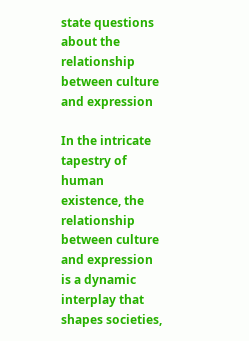state questions about the relationship between culture and expression

In the intricate tapestry of human existence, the relationship between culture and expression is a dynamic interplay that shapes societies,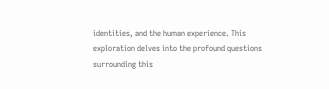identities, and the human experience. This exploration delves into the profound questions surrounding this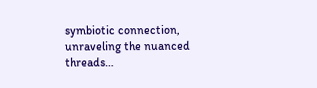symbiotic connection, unraveling the nuanced threads…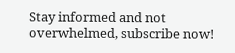Stay informed and not overwhelmed, subscribe now!